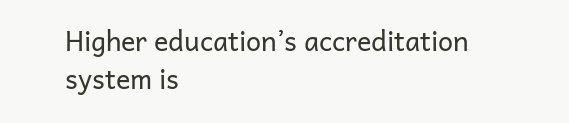Higher education’s accreditation system is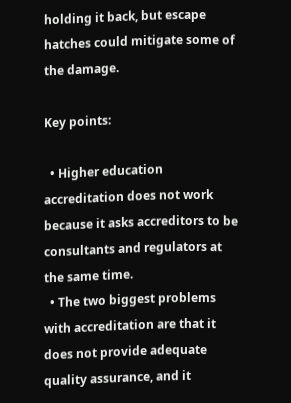holding it back, but escape hatches could mitigate some of the damage.

Key points:

  • Higher education accreditation does not work because it asks accreditors to be consultants and regulators at the same time.
  • The two biggest problems with accreditation are that it does not provide adequate quality assurance, and it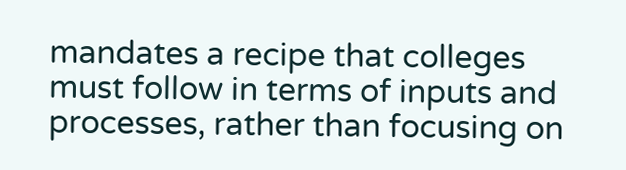mandates a recipe that colleges must follow in terms of inputs and processes, rather than focusing on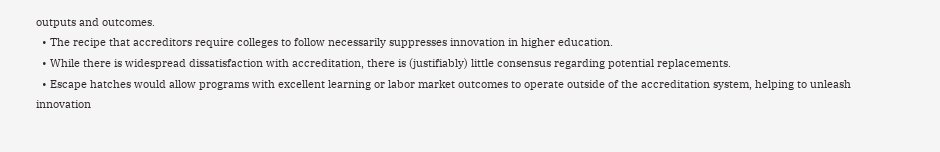outputs and outcomes.
  • The recipe that accreditors require colleges to follow necessarily suppresses innovation in higher education.
  • While there is widespread dissatisfaction with accreditation, there is (justifiably) little consensus regarding potential replacements.
  • Escape hatches would allow programs with excellent learning or labor market outcomes to operate outside of the accreditation system, helping to unleash innovation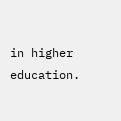in higher education.